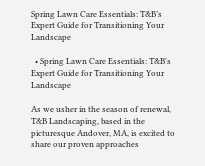Spring Lawn Care Essentials: T&B’s Expert Guide for Transitioning Your Landscape

  • Spring Lawn Care Essentials: T&B's Expert Guide for Transitioning Your Landscape

As we usher in the season of renewal, T&B Landscaping, based in the picturesque Andover, MA, is excited to share our proven approaches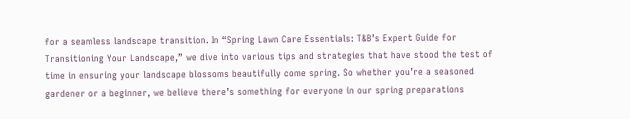for a seamless landscape transition. In “Spring Lawn Care Essentials: T&B’s Expert Guide for Transitioning Your Landscape,” we dive into various tips and strategies that have stood the test of time in ensuring your landscape blossoms beautifully come spring. So whether you’re a seasoned gardener or a beginner, we believe there’s something for everyone in our spring preparations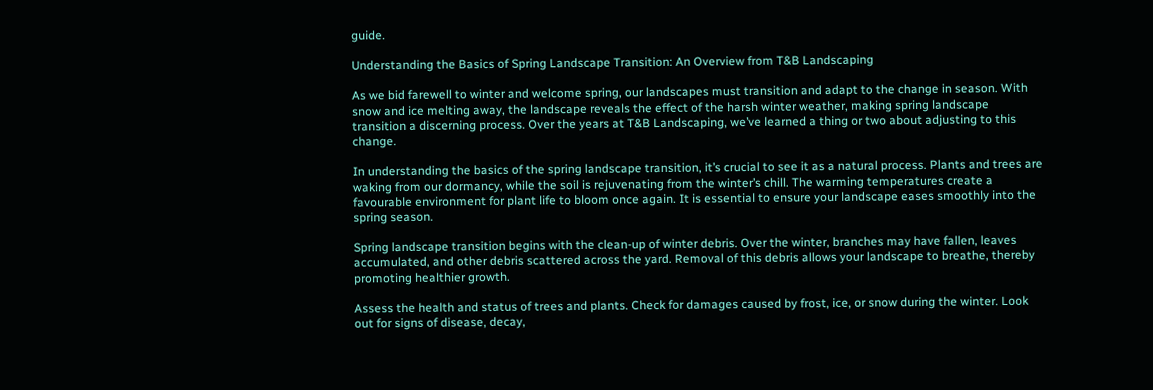guide.

Understanding the Basics of Spring Landscape Transition: An Overview from T&B Landscaping

As we bid farewell to winter and welcome spring, our landscapes must transition and adapt to the change in season. With snow and ice melting away, the landscape reveals the effect of the harsh winter weather, making spring landscape transition a discerning process. Over the years at T&B Landscaping, we’ve learned a thing or two about adjusting to this change.

In understanding the basics of the spring landscape transition, it’s crucial to see it as a natural process. Plants and trees are waking from our dormancy, while the soil is rejuvenating from the winter’s chill. The warming temperatures create a favourable environment for plant life to bloom once again. It is essential to ensure your landscape eases smoothly into the spring season.

Spring landscape transition begins with the clean-up of winter debris. Over the winter, branches may have fallen, leaves accumulated, and other debris scattered across the yard. Removal of this debris allows your landscape to breathe, thereby promoting healthier growth.

Assess the health and status of trees and plants. Check for damages caused by frost, ice, or snow during the winter. Look out for signs of disease, decay,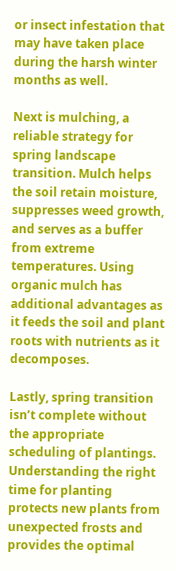or insect infestation that may have taken place during the harsh winter months as well.

Next is mulching, a reliable strategy for spring landscape transition. Mulch helps the soil retain moisture, suppresses weed growth, and serves as a buffer from extreme temperatures. Using organic mulch has additional advantages as it feeds the soil and plant roots with nutrients as it decomposes.

Lastly, spring transition isn’t complete without the appropriate scheduling of plantings. Understanding the right time for planting protects new plants from unexpected frosts and provides the optimal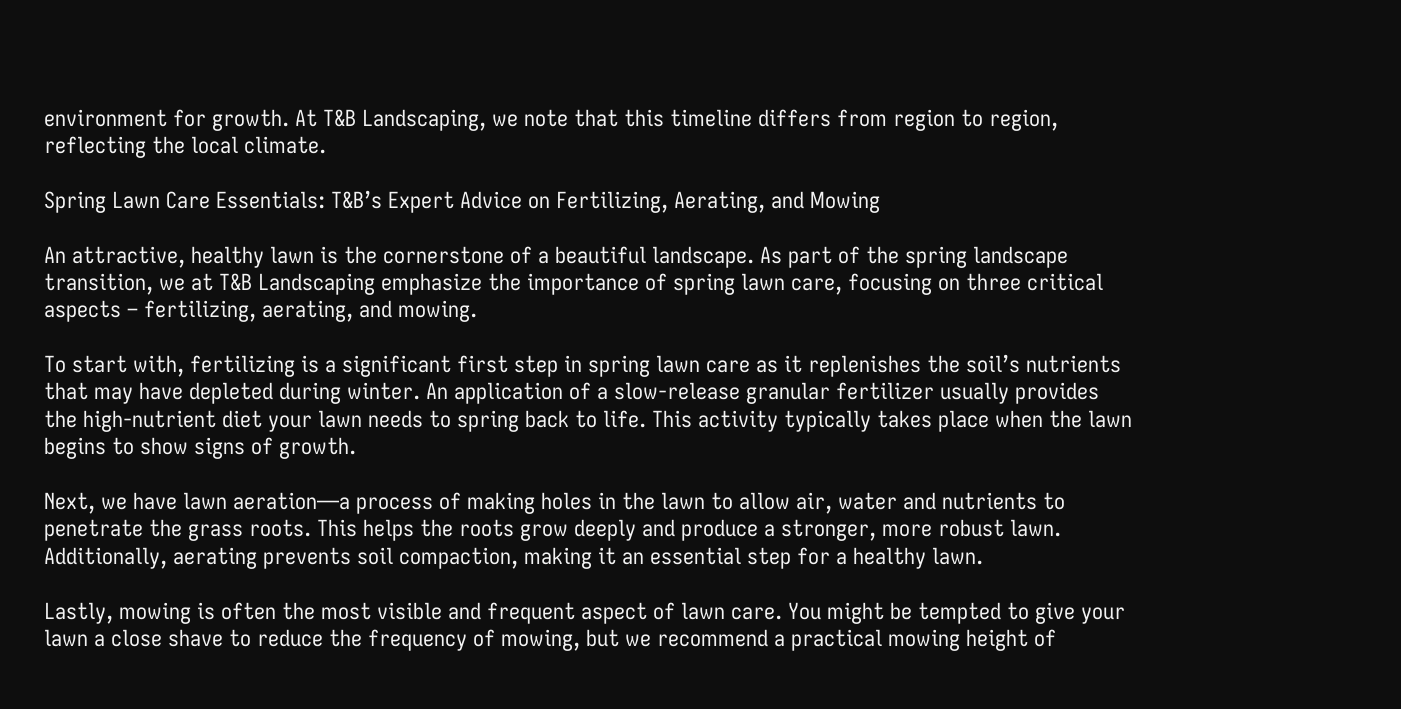environment for growth. At T&B Landscaping, we note that this timeline differs from region to region, reflecting the local climate.

Spring Lawn Care Essentials: T&B’s Expert Advice on Fertilizing, Aerating, and Mowing

An attractive, healthy lawn is the cornerstone of a beautiful landscape. As part of the spring landscape transition, we at T&B Landscaping emphasize the importance of spring lawn care, focusing on three critical aspects – fertilizing, aerating, and mowing.

To start with, fertilizing is a significant first step in spring lawn care as it replenishes the soil’s nutrients that may have depleted during winter. An application of a slow-release granular fertilizer usually provides the high-nutrient diet your lawn needs to spring back to life. This activity typically takes place when the lawn begins to show signs of growth.

Next, we have lawn aeration—a process of making holes in the lawn to allow air, water and nutrients to penetrate the grass roots. This helps the roots grow deeply and produce a stronger, more robust lawn. Additionally, aerating prevents soil compaction, making it an essential step for a healthy lawn.

Lastly, mowing is often the most visible and frequent aspect of lawn care. You might be tempted to give your lawn a close shave to reduce the frequency of mowing, but we recommend a practical mowing height of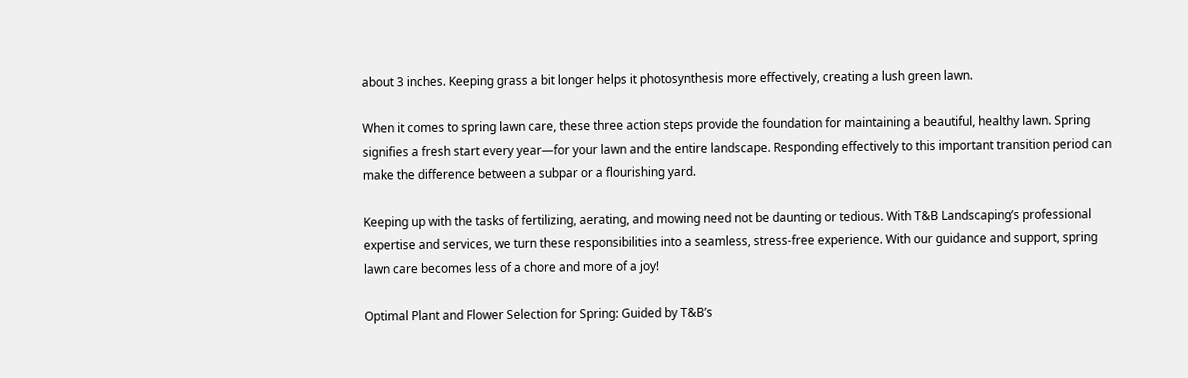about 3 inches. Keeping grass a bit longer helps it photosynthesis more effectively, creating a lush green lawn.

When it comes to spring lawn care, these three action steps provide the foundation for maintaining a beautiful, healthy lawn. Spring signifies a fresh start every year—for your lawn and the entire landscape. Responding effectively to this important transition period can make the difference between a subpar or a flourishing yard.

Keeping up with the tasks of fertilizing, aerating, and mowing need not be daunting or tedious. With T&B Landscaping’s professional expertise and services, we turn these responsibilities into a seamless, stress-free experience. With our guidance and support, spring lawn care becomes less of a chore and more of a joy!

Optimal Plant and Flower Selection for Spring: Guided by T&B’s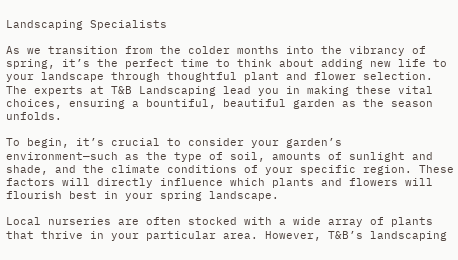Landscaping Specialists

As we transition from the colder months into the vibrancy of spring, it’s the perfect time to think about adding new life to your landscape through thoughtful plant and flower selection. The experts at T&B Landscaping lead you in making these vital choices, ensuring a bountiful, beautiful garden as the season unfolds.

To begin, it’s crucial to consider your garden’s environment—such as the type of soil, amounts of sunlight and shade, and the climate conditions of your specific region. These factors will directly influence which plants and flowers will flourish best in your spring landscape.

Local nurseries are often stocked with a wide array of plants that thrive in your particular area. However, T&B’s landscaping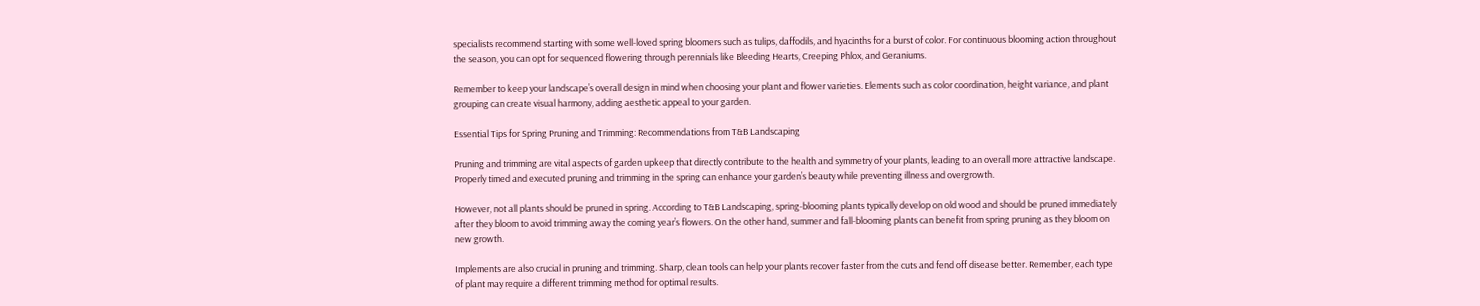specialists recommend starting with some well-loved spring bloomers such as tulips, daffodils, and hyacinths for a burst of color. For continuous blooming action throughout the season, you can opt for sequenced flowering through perennials like Bleeding Hearts, Creeping Phlox, and Geraniums.

Remember to keep your landscape’s overall design in mind when choosing your plant and flower varieties. Elements such as color coordination, height variance, and plant grouping can create visual harmony, adding aesthetic appeal to your garden.

Essential Tips for Spring Pruning and Trimming: Recommendations from T&B Landscaping

Pruning and trimming are vital aspects of garden upkeep that directly contribute to the health and symmetry of your plants, leading to an overall more attractive landscape. Properly timed and executed pruning and trimming in the spring can enhance your garden’s beauty while preventing illness and overgrowth.

However, not all plants should be pruned in spring. According to T&B Landscaping, spring-blooming plants typically develop on old wood and should be pruned immediately after they bloom to avoid trimming away the coming year’s flowers. On the other hand, summer and fall-blooming plants can benefit from spring pruning as they bloom on new growth.

Implements are also crucial in pruning and trimming. Sharp, clean tools can help your plants recover faster from the cuts and fend off disease better. Remember, each type of plant may require a different trimming method for optimal results.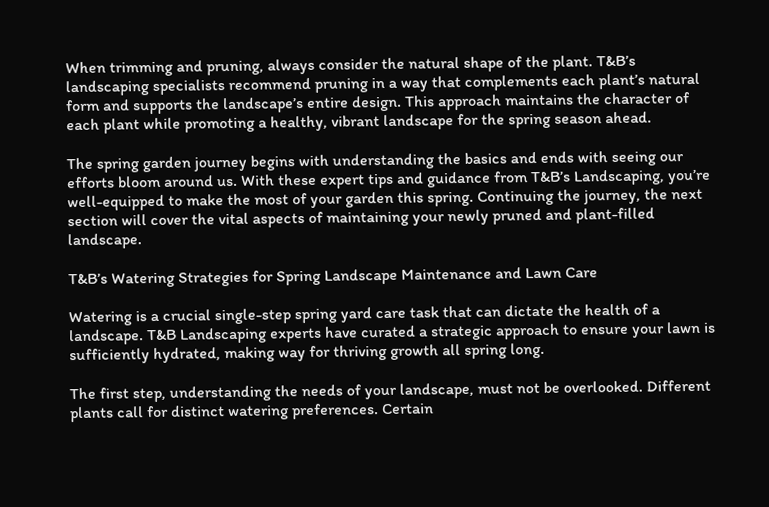When trimming and pruning, always consider the natural shape of the plant. T&B’s landscaping specialists recommend pruning in a way that complements each plant’s natural form and supports the landscape’s entire design. This approach maintains the character of each plant while promoting a healthy, vibrant landscape for the spring season ahead.

The spring garden journey begins with understanding the basics and ends with seeing our efforts bloom around us. With these expert tips and guidance from T&B’s Landscaping, you’re well-equipped to make the most of your garden this spring. Continuing the journey, the next section will cover the vital aspects of maintaining your newly pruned and plant-filled landscape.

T&B’s Watering Strategies for Spring Landscape Maintenance and Lawn Care

Watering is a crucial single-step spring yard care task that can dictate the health of a landscape. T&B Landscaping experts have curated a strategic approach to ensure your lawn is sufficiently hydrated, making way for thriving growth all spring long.

The first step, understanding the needs of your landscape, must not be overlooked. Different plants call for distinct watering preferences. Certain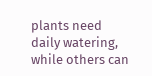plants need daily watering, while others can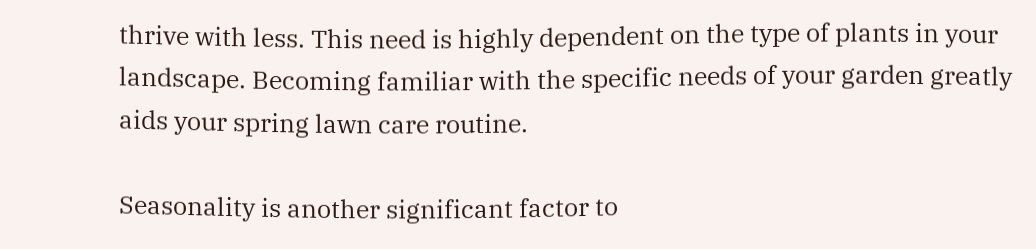thrive with less. This need is highly dependent on the type of plants in your landscape. Becoming familiar with the specific needs of your garden greatly aids your spring lawn care routine.

Seasonality is another significant factor to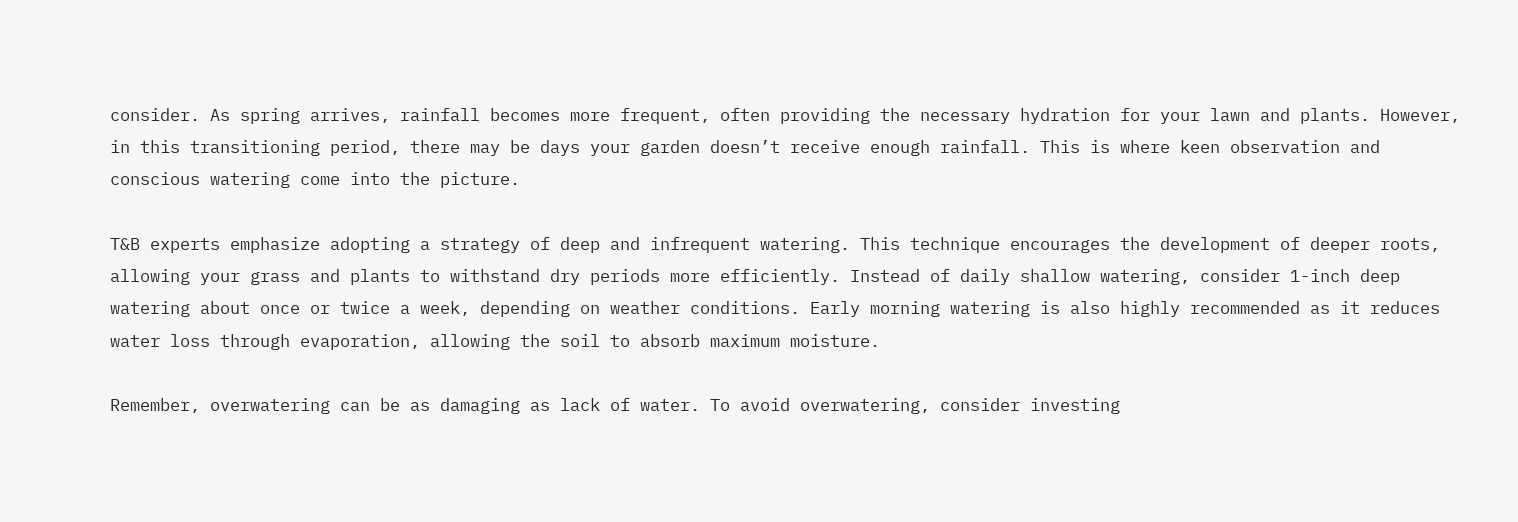consider. As spring arrives, rainfall becomes more frequent, often providing the necessary hydration for your lawn and plants. However, in this transitioning period, there may be days your garden doesn’t receive enough rainfall. This is where keen observation and conscious watering come into the picture.

T&B experts emphasize adopting a strategy of deep and infrequent watering. This technique encourages the development of deeper roots, allowing your grass and plants to withstand dry periods more efficiently. Instead of daily shallow watering, consider 1-inch deep watering about once or twice a week, depending on weather conditions. Early morning watering is also highly recommended as it reduces water loss through evaporation, allowing the soil to absorb maximum moisture.

Remember, overwatering can be as damaging as lack of water. To avoid overwatering, consider investing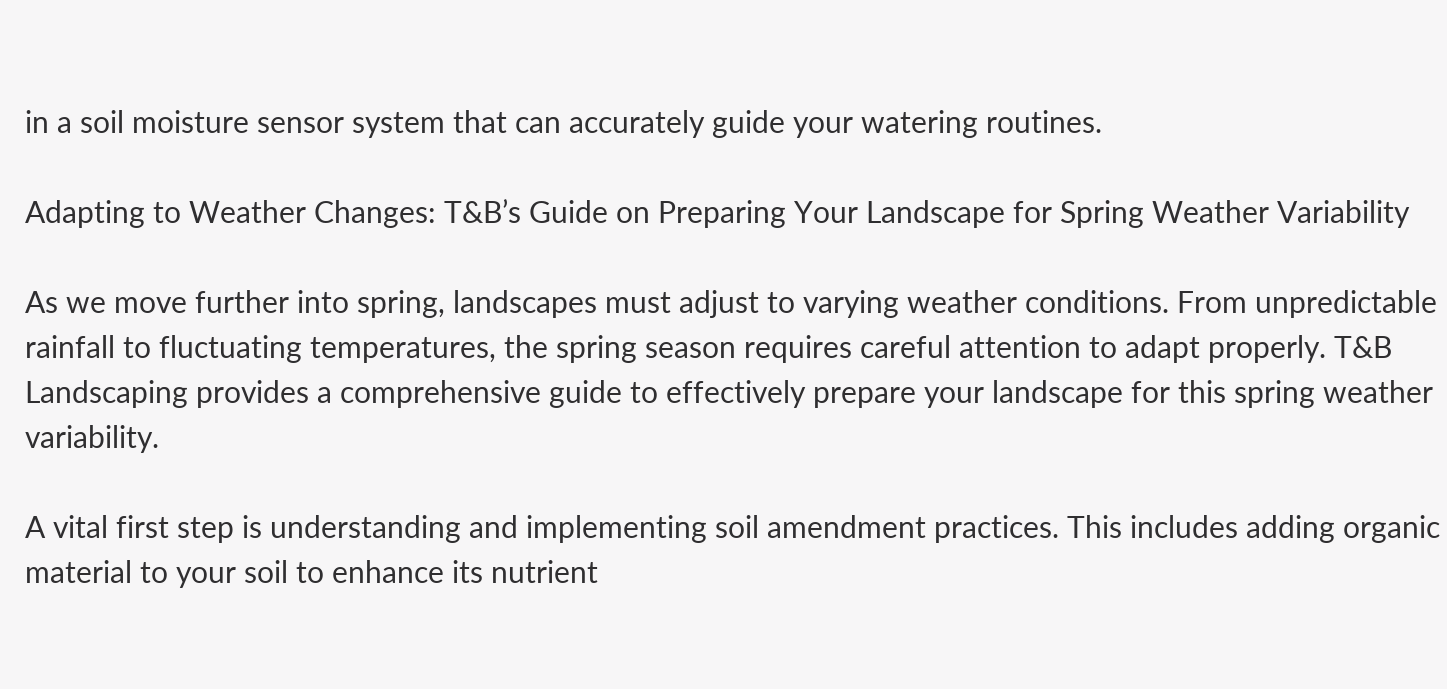in a soil moisture sensor system that can accurately guide your watering routines.

Adapting to Weather Changes: T&B’s Guide on Preparing Your Landscape for Spring Weather Variability

As we move further into spring, landscapes must adjust to varying weather conditions. From unpredictable rainfall to fluctuating temperatures, the spring season requires careful attention to adapt properly. T&B Landscaping provides a comprehensive guide to effectively prepare your landscape for this spring weather variability.

A vital first step is understanding and implementing soil amendment practices. This includes adding organic material to your soil to enhance its nutrient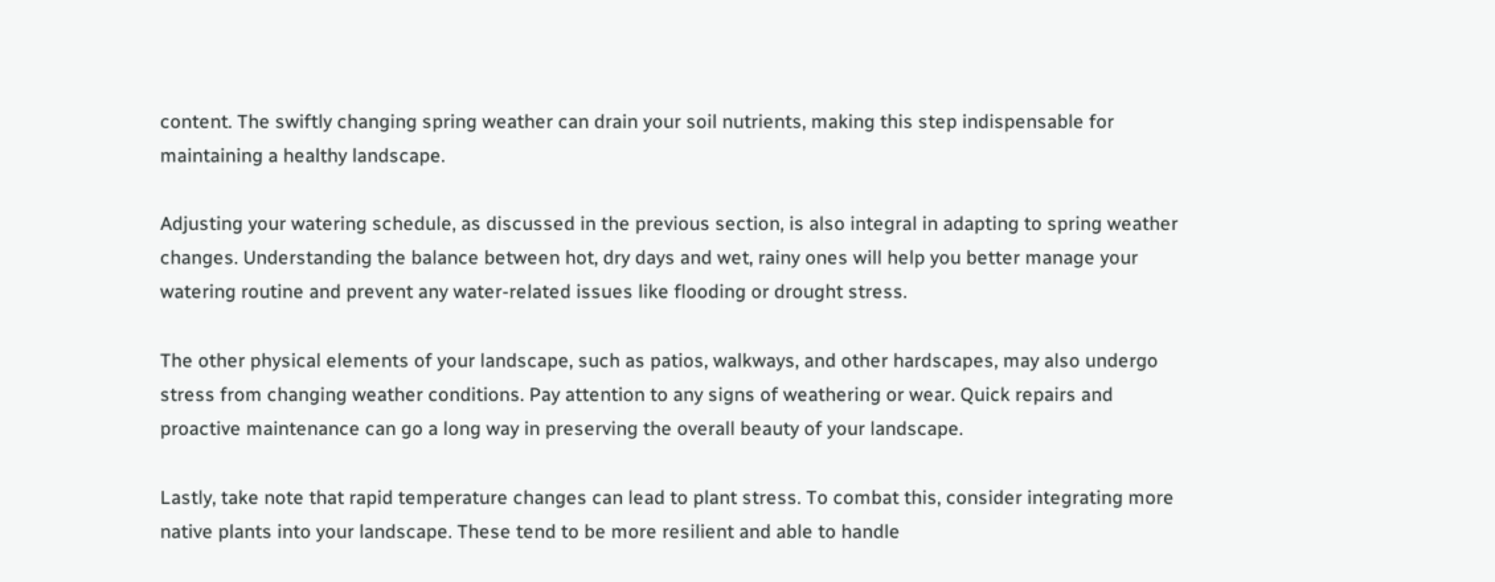content. The swiftly changing spring weather can drain your soil nutrients, making this step indispensable for maintaining a healthy landscape.

Adjusting your watering schedule, as discussed in the previous section, is also integral in adapting to spring weather changes. Understanding the balance between hot, dry days and wet, rainy ones will help you better manage your watering routine and prevent any water-related issues like flooding or drought stress.

The other physical elements of your landscape, such as patios, walkways, and other hardscapes, may also undergo stress from changing weather conditions. Pay attention to any signs of weathering or wear. Quick repairs and proactive maintenance can go a long way in preserving the overall beauty of your landscape.

Lastly, take note that rapid temperature changes can lead to plant stress. To combat this, consider integrating more native plants into your landscape. These tend to be more resilient and able to handle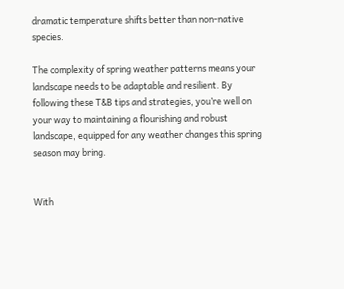dramatic temperature shifts better than non-native species.

The complexity of spring weather patterns means your landscape needs to be adaptable and resilient. By following these T&B tips and strategies, you’re well on your way to maintaining a flourishing and robust landscape, equipped for any weather changes this spring season may bring.


With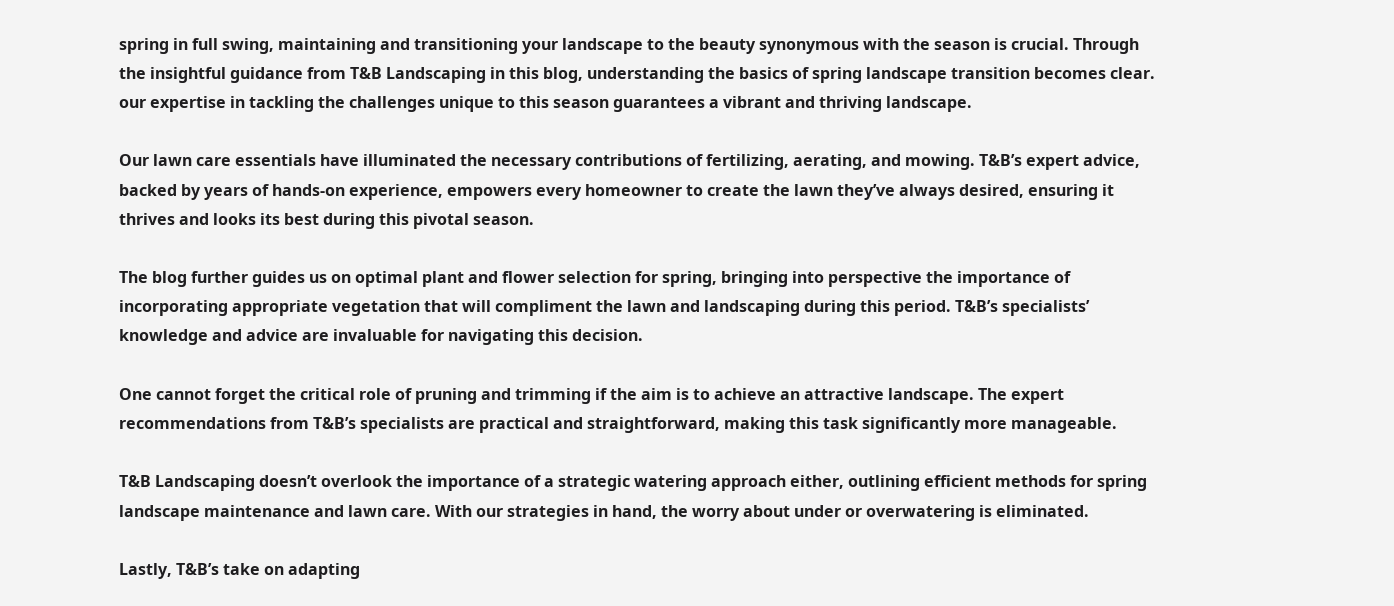spring in full swing, maintaining and transitioning your landscape to the beauty synonymous with the season is crucial. Through the insightful guidance from T&B Landscaping in this blog, understanding the basics of spring landscape transition becomes clear. our expertise in tackling the challenges unique to this season guarantees a vibrant and thriving landscape.

Our lawn care essentials have illuminated the necessary contributions of fertilizing, aerating, and mowing. T&B’s expert advice, backed by years of hands-on experience, empowers every homeowner to create the lawn they’ve always desired, ensuring it thrives and looks its best during this pivotal season.

The blog further guides us on optimal plant and flower selection for spring, bringing into perspective the importance of incorporating appropriate vegetation that will compliment the lawn and landscaping during this period. T&B’s specialists’ knowledge and advice are invaluable for navigating this decision.

One cannot forget the critical role of pruning and trimming if the aim is to achieve an attractive landscape. The expert recommendations from T&B’s specialists are practical and straightforward, making this task significantly more manageable.

T&B Landscaping doesn’t overlook the importance of a strategic watering approach either, outlining efficient methods for spring landscape maintenance and lawn care. With our strategies in hand, the worry about under or overwatering is eliminated.

Lastly, T&B’s take on adapting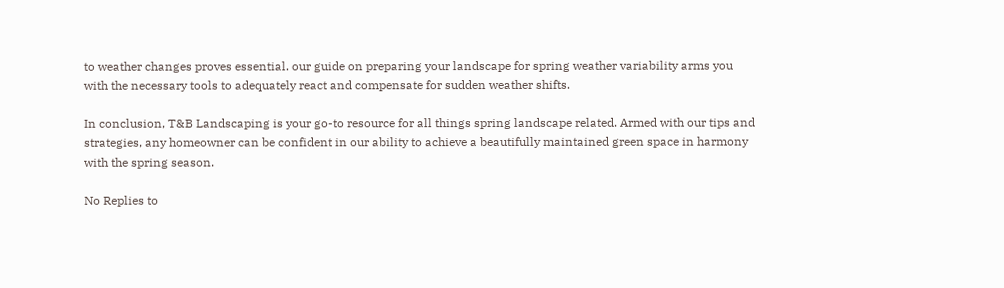to weather changes proves essential. our guide on preparing your landscape for spring weather variability arms you with the necessary tools to adequately react and compensate for sudden weather shifts.

In conclusion, T&B Landscaping is your go-to resource for all things spring landscape related. Armed with our tips and strategies, any homeowner can be confident in our ability to achieve a beautifully maintained green space in harmony with the spring season.

No Replies to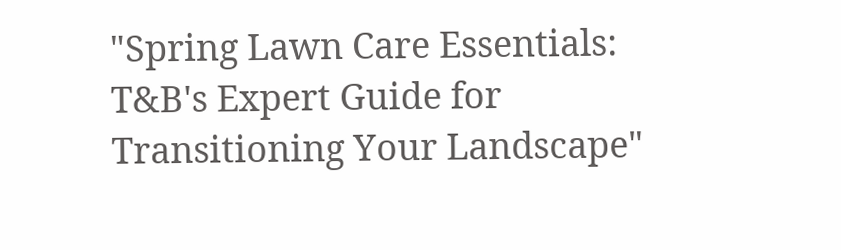"Spring Lawn Care Essentials: T&B's Expert Guide for Transitioning Your Landscape"